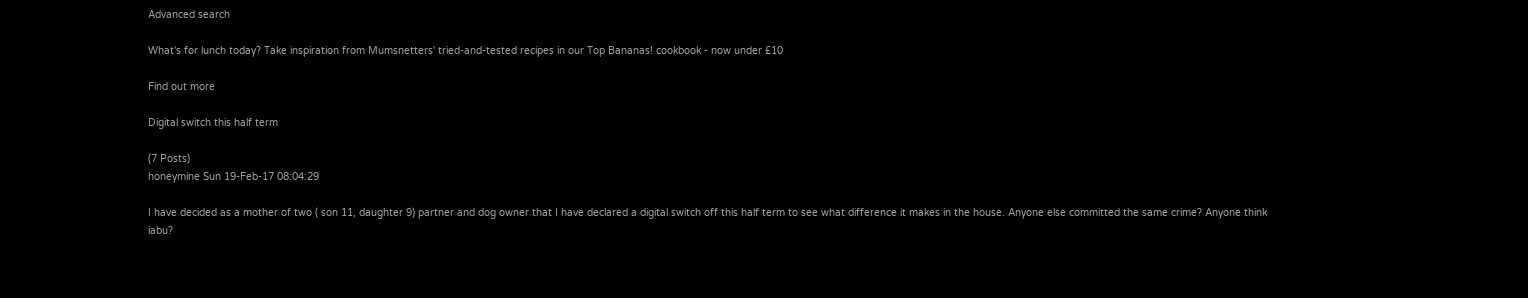Advanced search

What's for lunch today? Take inspiration from Mumsnetters' tried-and-tested recipes in our Top Bananas! cookbook - now under £10

Find out more

Digital switch this half term

(7 Posts)
honeymine Sun 19-Feb-17 08:04:29

I have decided as a mother of two ( son 11, daughter 9) partner and dog owner that I have declared a digital switch off this half term to see what difference it makes in the house. Anyone else committed the same crime? Anyone think iabu?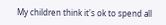My children think it's ok to spend all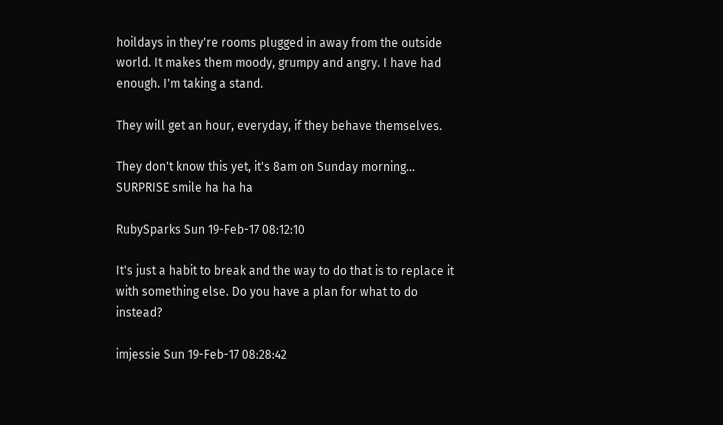hoildays in they're rooms plugged in away from the outside world. It makes them moody, grumpy and angry. I have had enough. I'm taking a stand.

They will get an hour, everyday, if they behave themselves.

They don't know this yet, it's 8am on Sunday morning... SURPRISE smile ha ha ha

RubySparks Sun 19-Feb-17 08:12:10

It's just a habit to break and the way to do that is to replace it with something else. Do you have a plan for what to do instead?

imjessie Sun 19-Feb-17 08:28:42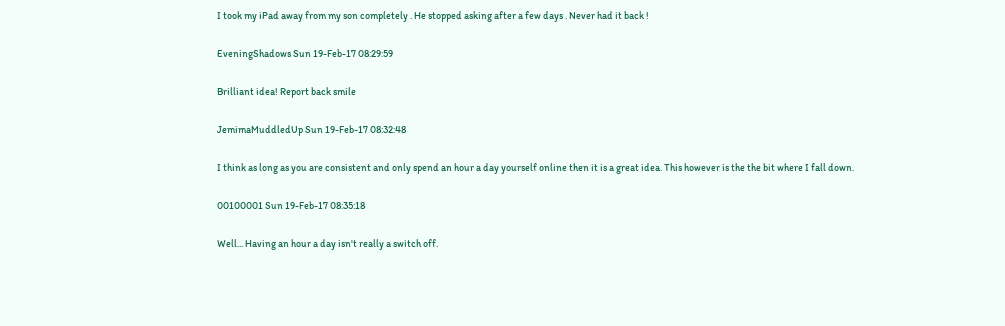I took my iPad away from my son completely . He stopped asking after a few days . Never had it back !

EveningShadows Sun 19-Feb-17 08:29:59

Brilliant idea! Report back smile

JemimaMuddledUp Sun 19-Feb-17 08:32:48

I think as long as you are consistent and only spend an hour a day yourself online then it is a great idea. This however is the the bit where I fall down.

00100001 Sun 19-Feb-17 08:35:18

Well... Having an hour a day isn't really a switch off.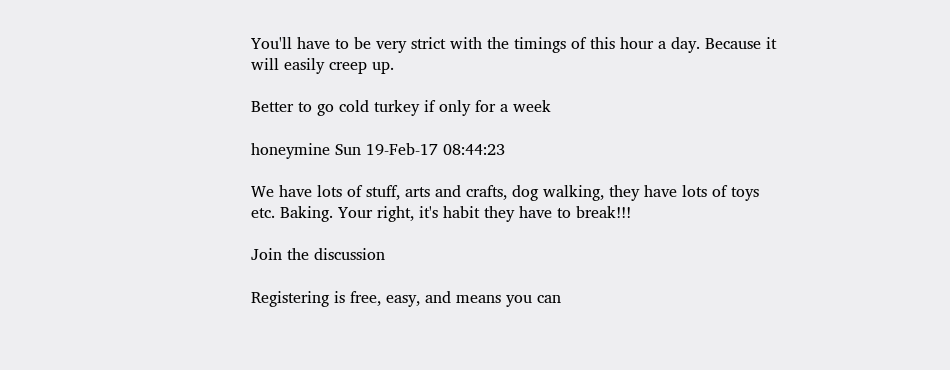You'll have to be very strict with the timings of this hour a day. Because it will easily creep up.

Better to go cold turkey if only for a week

honeymine Sun 19-Feb-17 08:44:23

We have lots of stuff, arts and crafts, dog walking, they have lots of toys etc. Baking. Your right, it's habit they have to break!!!

Join the discussion

Registering is free, easy, and means you can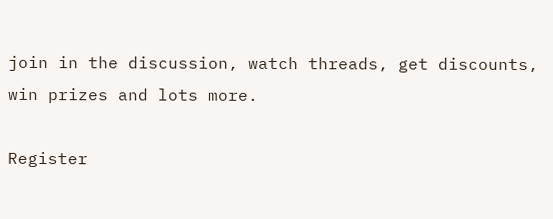join in the discussion, watch threads, get discounts, win prizes and lots more.

Register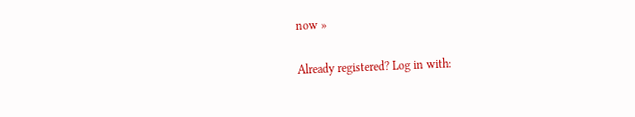now »

Already registered? Log in with: